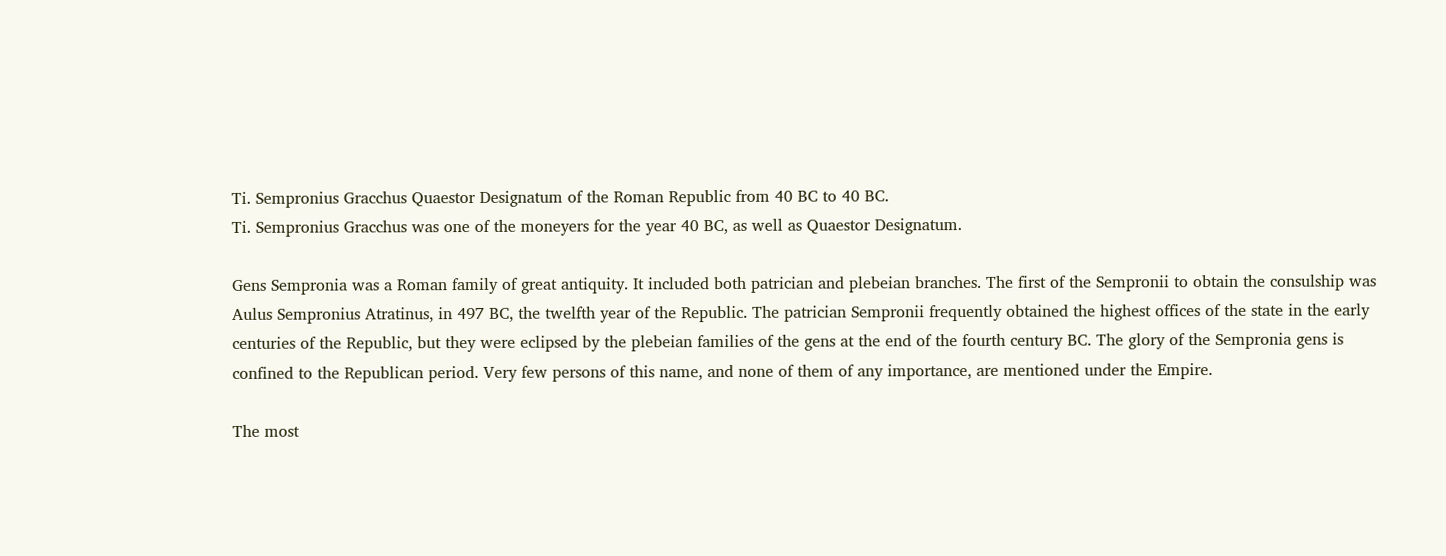Ti. Sempronius Gracchus Quaestor Designatum of the Roman Republic from 40 BC to 40 BC.
Ti. Sempronius Gracchus was one of the moneyers for the year 40 BC, as well as Quaestor Designatum.

Gens Sempronia was a Roman family of great antiquity. It included both patrician and plebeian branches. The first of the Sempronii to obtain the consulship was Aulus Sempronius Atratinus, in 497 BC, the twelfth year of the Republic. The patrician Sempronii frequently obtained the highest offices of the state in the early centuries of the Republic, but they were eclipsed by the plebeian families of the gens at the end of the fourth century BC. The glory of the Sempronia gens is confined to the Republican period. Very few persons of this name, and none of them of any importance, are mentioned under the Empire.

The most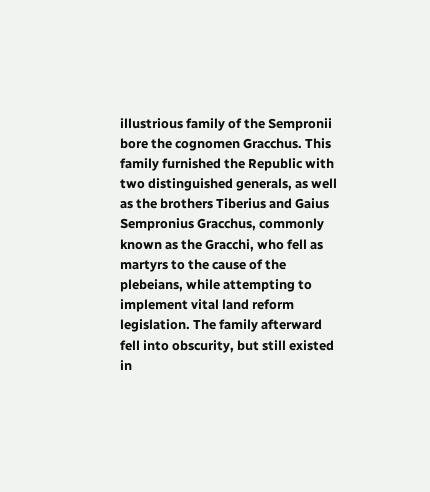illustrious family of the Sempronii bore the cognomen Gracchus. This family furnished the Republic with two distinguished generals, as well as the brothers Tiberius and Gaius Sempronius Gracchus, commonly known as the Gracchi, who fell as martyrs to the cause of the plebeians, while attempting to implement vital land reform legislation. The family afterward fell into obscurity, but still existed in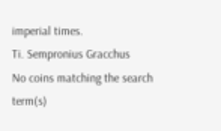imperial times.
Ti. Sempronius Gracchus
No coins matching the search term(s)